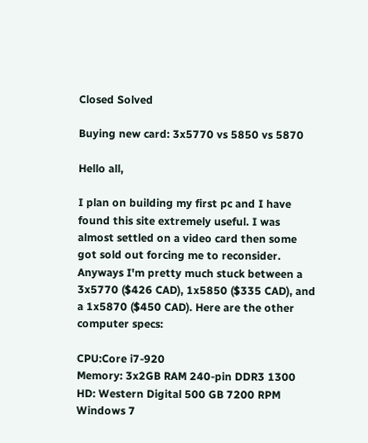Closed Solved

Buying new card: 3x5770 vs 5850 vs 5870

Hello all,

I plan on building my first pc and I have found this site extremely useful. I was almost settled on a video card then some got sold out forcing me to reconsider. Anyways I'm pretty much stuck between a 3x5770 ($426 CAD), 1x5850 ($335 CAD), and a 1x5870 ($450 CAD). Here are the other computer specs:

CPU:Core i7-920
Memory: 3x2GB RAM 240-pin DDR3 1300
HD: Western Digital 500 GB 7200 RPM
Windows 7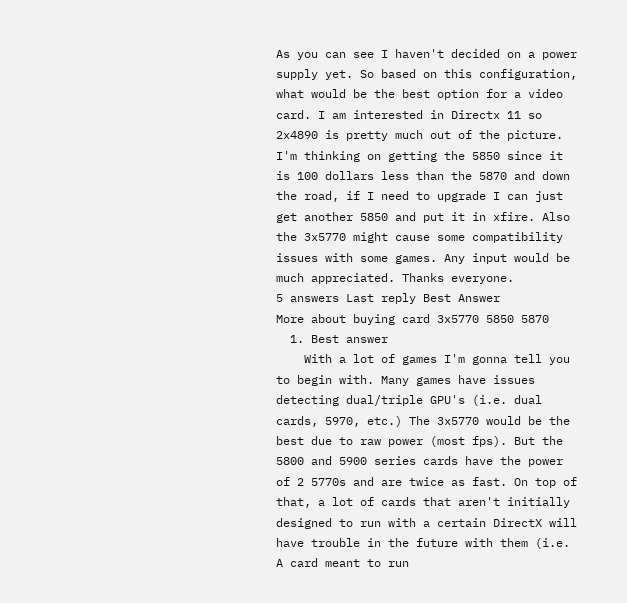As you can see I haven't decided on a power supply yet. So based on this configuration, what would be the best option for a video card. I am interested in Directx 11 so 2x4890 is pretty much out of the picture. I'm thinking on getting the 5850 since it is 100 dollars less than the 5870 and down the road, if I need to upgrade I can just get another 5850 and put it in xfire. Also the 3x5770 might cause some compatibility issues with some games. Any input would be much appreciated. Thanks everyone.
5 answers Last reply Best Answer
More about buying card 3x5770 5850 5870
  1. Best answer
    With a lot of games I'm gonna tell you to begin with. Many games have issues detecting dual/triple GPU's (i.e. dual cards, 5970, etc.) The 3x5770 would be the best due to raw power (most fps). But the 5800 and 5900 series cards have the power of 2 5770s and are twice as fast. On top of that, a lot of cards that aren't initially designed to run with a certain DirectX will have trouble in the future with them (i.e. A card meant to run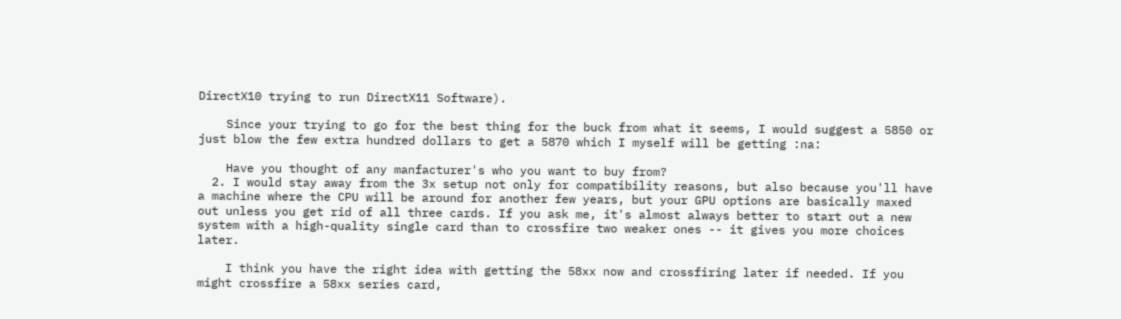DirectX10 trying to run DirectX11 Software).

    Since your trying to go for the best thing for the buck from what it seems, I would suggest a 5850 or just blow the few extra hundred dollars to get a 5870 which I myself will be getting :na:

    Have you thought of any manfacturer's who you want to buy from?
  2. I would stay away from the 3x setup not only for compatibility reasons, but also because you'll have a machine where the CPU will be around for another few years, but your GPU options are basically maxed out unless you get rid of all three cards. If you ask me, it's almost always better to start out a new system with a high-quality single card than to crossfire two weaker ones -- it gives you more choices later.

    I think you have the right idea with getting the 58xx now and crossfiring later if needed. If you might crossfire a 58xx series card,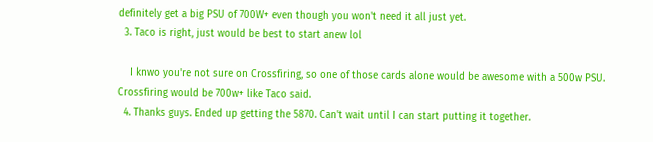definitely get a big PSU of 700W+ even though you won't need it all just yet.
  3. Taco is right, just would be best to start anew lol

    I knwo you're not sure on Crossfiring, so one of those cards alone would be awesome with a 500w PSU. Crossfiring would be 700w+ like Taco said.
  4. Thanks guys. Ended up getting the 5870. Can't wait until I can start putting it together.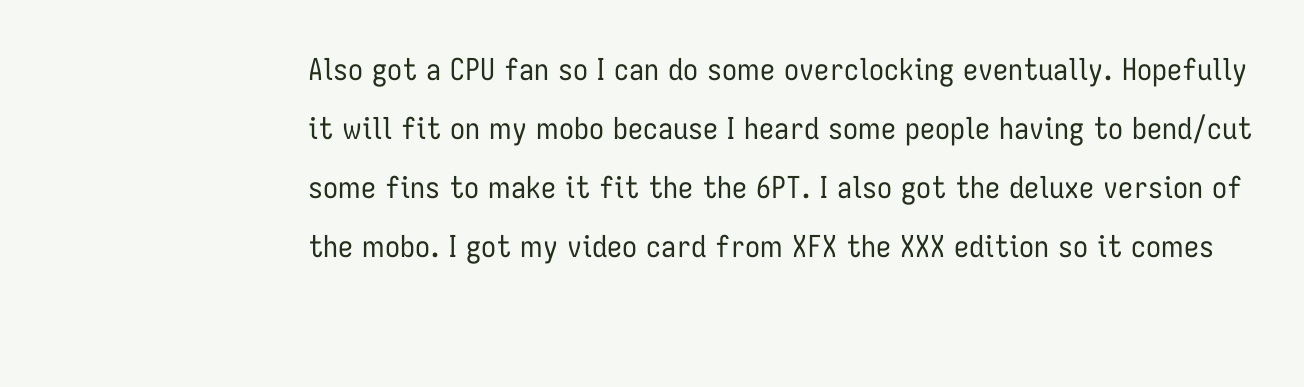Also got a CPU fan so I can do some overclocking eventually. Hopefully it will fit on my mobo because I heard some people having to bend/cut some fins to make it fit the the 6PT. I also got the deluxe version of the mobo. I got my video card from XFX the XXX edition so it comes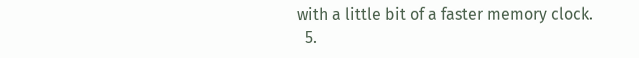with a little bit of a faster memory clock.
  5.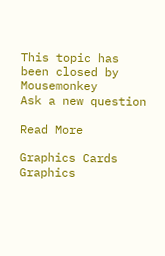This topic has been closed by Mousemonkey
Ask a new question

Read More

Graphics Cards Graphics